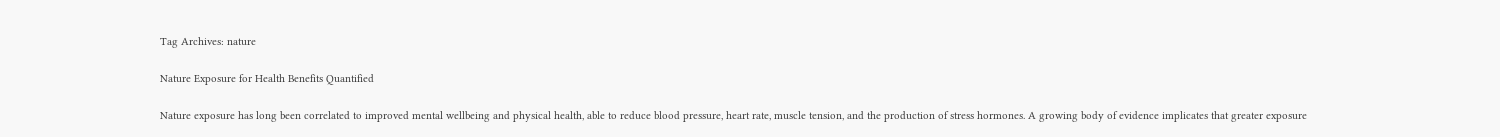Tag Archives: nature

Nature Exposure for Health Benefits Quantified

Nature exposure has long been correlated to improved mental wellbeing and physical health, able to reduce blood pressure, heart rate, muscle tension, and the production of stress hormones. A growing body of evidence implicates that greater exposure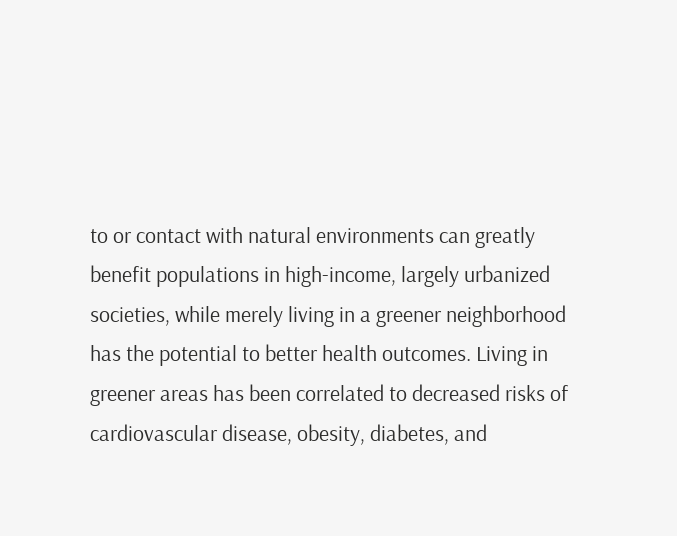to or contact with natural environments can greatly benefit populations in high-income, largely urbanized societies, while merely living in a greener neighborhood has the potential to better health outcomes. Living in greener areas has been correlated to decreased risks of cardiovascular disease, obesity, diabetes, and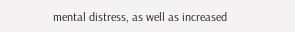mental distress, as well as increased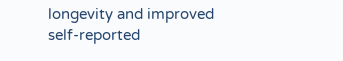longevity and improved self-reported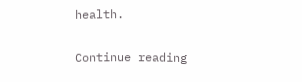health.

Continue reading